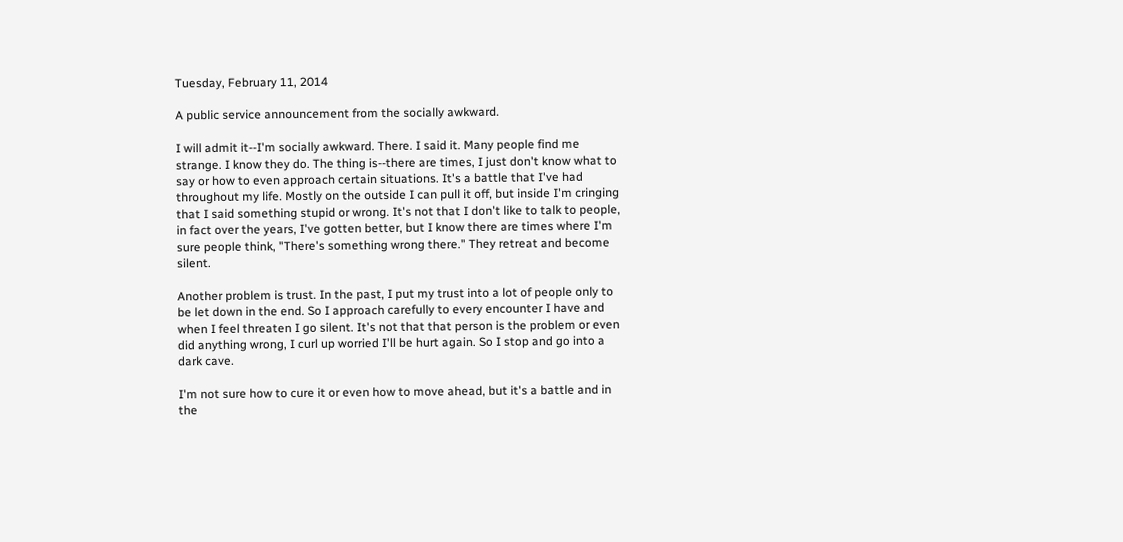Tuesday, February 11, 2014

A public service announcement from the socially awkward.

I will admit it--I'm socially awkward. There. I said it. Many people find me strange. I know they do. The thing is--there are times, I just don't know what to say or how to even approach certain situations. It's a battle that I've had throughout my life. Mostly on the outside I can pull it off, but inside I'm cringing that I said something stupid or wrong. It's not that I don't like to talk to people, in fact over the years, I've gotten better, but I know there are times where I'm sure people think, "There's something wrong there." They retreat and become silent.

Another problem is trust. In the past, I put my trust into a lot of people only to be let down in the end. So I approach carefully to every encounter I have and when I feel threaten I go silent. It's not that that person is the problem or even did anything wrong, I curl up worried I'll be hurt again. So I stop and go into a dark cave.

I'm not sure how to cure it or even how to move ahead, but it's a battle and in the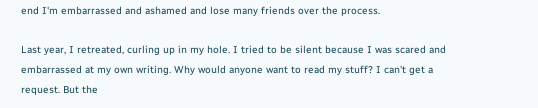end I'm embarrassed and ashamed and lose many friends over the process.

Last year, I retreated, curling up in my hole. I tried to be silent because I was scared and embarrassed at my own writing. Why would anyone want to read my stuff? I can't get a request. But the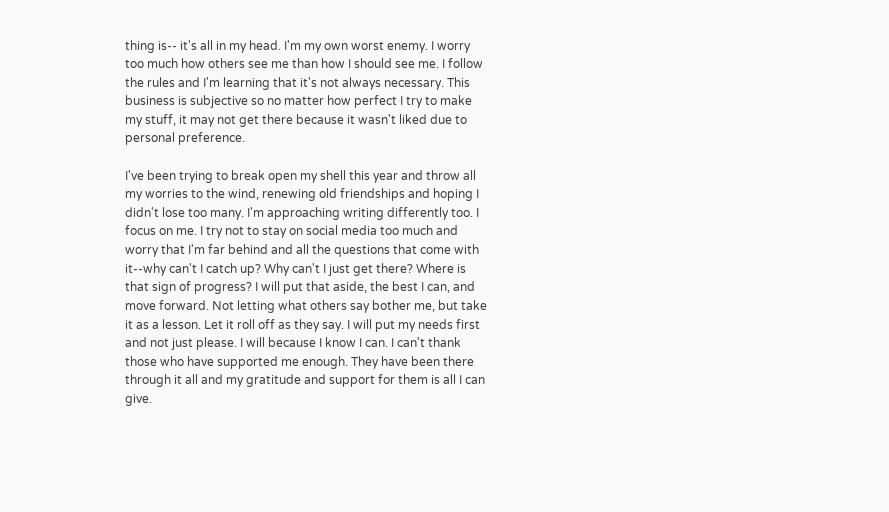thing is-- it's all in my head. I'm my own worst enemy. I worry too much how others see me than how I should see me. I follow the rules and I'm learning that it's not always necessary. This business is subjective so no matter how perfect I try to make my stuff, it may not get there because it wasn't liked due to personal preference.

I've been trying to break open my shell this year and throw all my worries to the wind, renewing old friendships and hoping I didn't lose too many. I'm approaching writing differently too. I focus on me. I try not to stay on social media too much and worry that I'm far behind and all the questions that come with it--why can't I catch up? Why can't I just get there? Where is that sign of progress? I will put that aside, the best I can, and move forward. Not letting what others say bother me, but take it as a lesson. Let it roll off as they say. I will put my needs first and not just please. I will because I know I can. I can't thank those who have supported me enough. They have been there through it all and my gratitude and support for them is all I can give.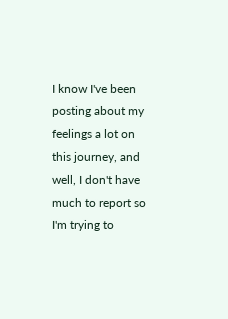I know I've been posting about my feelings a lot on this journey, and well, I don't have much to report so I'm trying to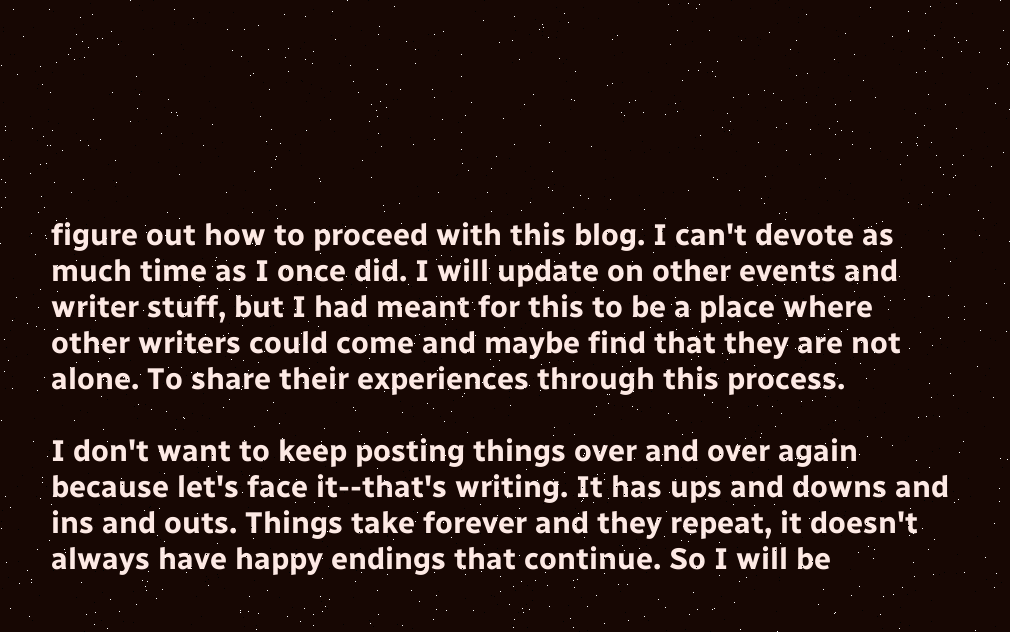figure out how to proceed with this blog. I can't devote as much time as I once did. I will update on other events and writer stuff, but I had meant for this to be a place where other writers could come and maybe find that they are not alone. To share their experiences through this process.

I don't want to keep posting things over and over again because let's face it--that's writing. It has ups and downs and ins and outs. Things take forever and they repeat, it doesn't always have happy endings that continue. So I will be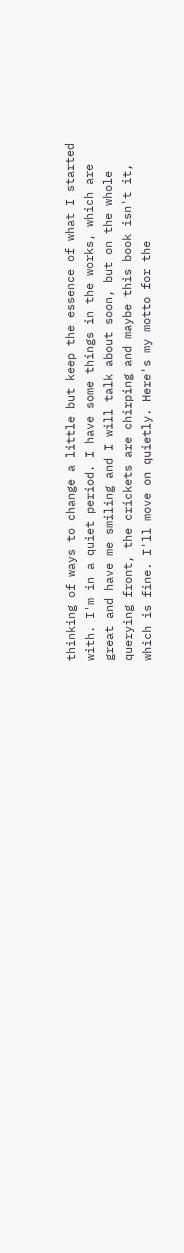thinking of ways to change a little but keep the essence of what I started with. I'm in a quiet period. I have some things in the works, which are great and have me smiling and I will talk about soon, but on the whole querying front, the crickets are chirping and maybe this book isn't it, which is fine. I'll move on quietly. Here's my motto for the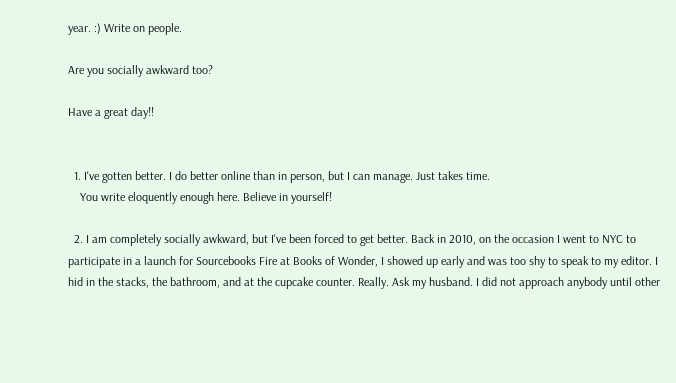year. :) Write on people.

Are you socially awkward too?

Have a great day!!


  1. I've gotten better. I do better online than in person, but I can manage. Just takes time.
    You write eloquently enough here. Believe in yourself!

  2. I am completely socially awkward, but I've been forced to get better. Back in 2010, on the occasion I went to NYC to participate in a launch for Sourcebooks Fire at Books of Wonder, I showed up early and was too shy to speak to my editor. I hid in the stacks, the bathroom, and at the cupcake counter. Really. Ask my husband. I did not approach anybody until other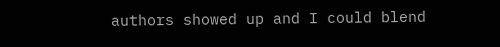authors showed up and I could blend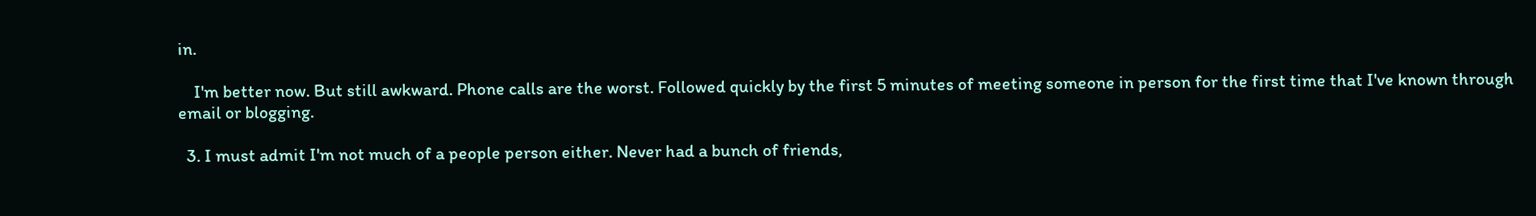in.

    I'm better now. But still awkward. Phone calls are the worst. Followed quickly by the first 5 minutes of meeting someone in person for the first time that I've known through email or blogging.

  3. I must admit I'm not much of a people person either. Never had a bunch of friends,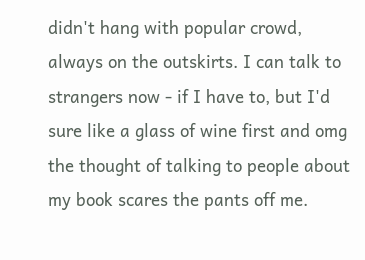didn't hang with popular crowd, always on the outskirts. I can talk to strangers now - if I have to, but I'd sure like a glass of wine first and omg the thought of talking to people about my book scares the pants off me.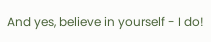And yes, believe in yourself - I do!